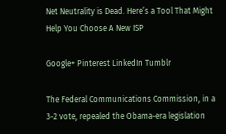Net Neutrality is Dead. Here’s a Tool That Might Help You Choose A New ISP

Google+ Pinterest LinkedIn Tumblr

The Federal Communications Commission, in a 3-2 vote, repealed the Obama-era legislation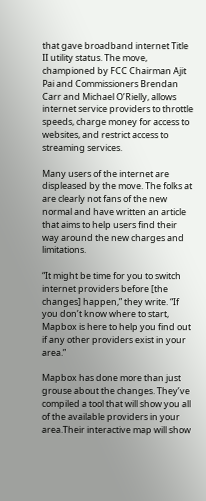that gave broadband internet Title II utility status. The move,  championed by FCC Chairman Ajit Pai and Commissioners Brendan Carr and Michael O’Rielly, allows internet service providers to throttle speeds, charge money for access to websites, and restrict access to streaming services.

Many users of the internet are displeased by the move. The folks at are clearly not fans of the new normal and have written an article that aims to help users find their way around the new charges and limitations.

“It might be time for you to switch internet providers before [the changes] happen,” they write. “If you don’t know where to start, Mapbox is here to help you find out if any other providers exist in your area.”

Mapbox has done more than just grouse about the changes. They’ve compiled a tool that will show you all of the available providers in your area.Their interactive map will show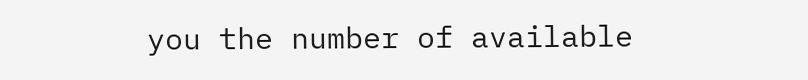you the number of available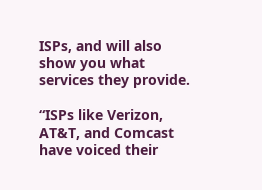ISPs, and will also show you what services they provide.

“ISPs like Verizon, AT&T, and Comcast have voiced their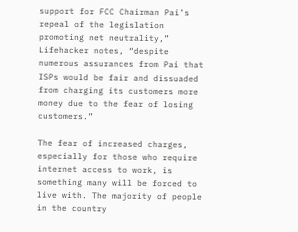support for FCC Chairman Pai’s repeal of the legislation promoting net neutrality,” Lifehacker notes, “despite numerous assurances from Pai that ISPs would be fair and dissuaded from charging its customers more money due to the fear of losing customers.”

The fear of increased charges, especially for those who require internet access to work, is something many will be forced to live with. The majority of people in the country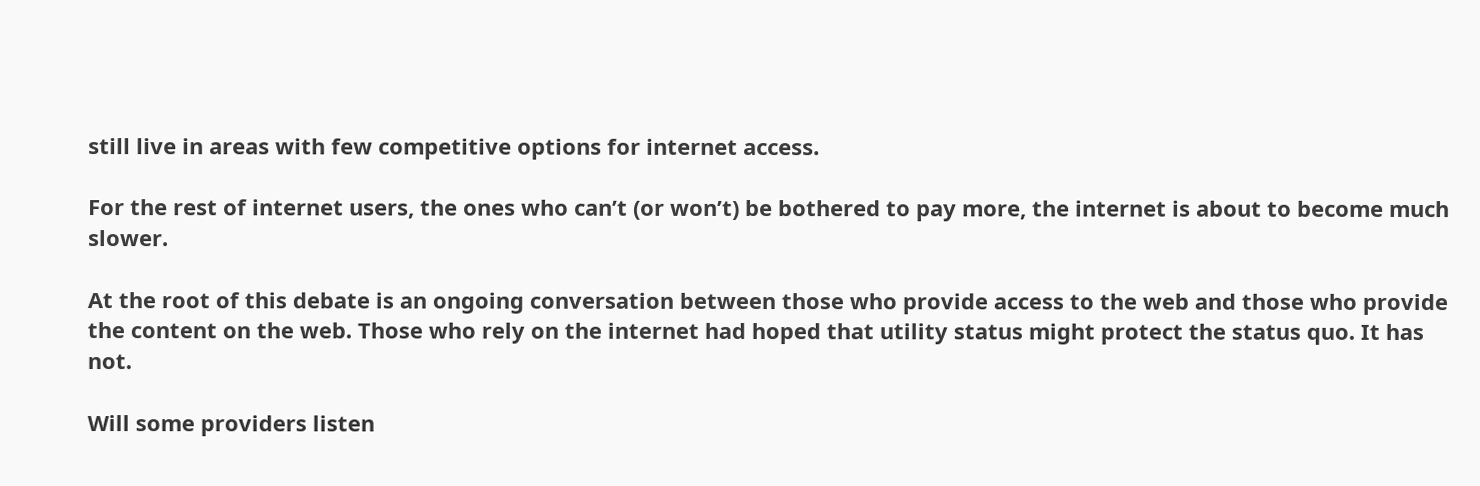still live in areas with few competitive options for internet access.

For the rest of internet users, the ones who can’t (or won’t) be bothered to pay more, the internet is about to become much slower.

At the root of this debate is an ongoing conversation between those who provide access to the web and those who provide the content on the web. Those who rely on the internet had hoped that utility status might protect the status quo. It has not.

Will some providers listen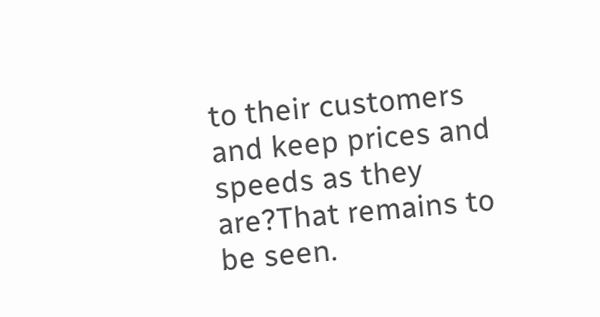to their customers and keep prices and speeds as they are?That remains to be seen.